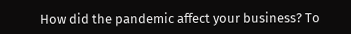How did the pandemic affect your business? To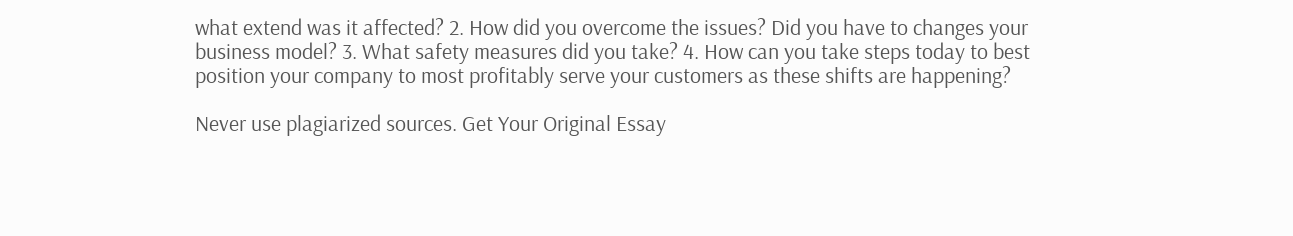what extend was it affected? 2. How did you overcome the issues? Did you have to changes your business model? 3. What safety measures did you take? 4. How can you take steps today to best position your company to most profitably serve your customers as these shifts are happening?

Never use plagiarized sources. Get Your Original Essay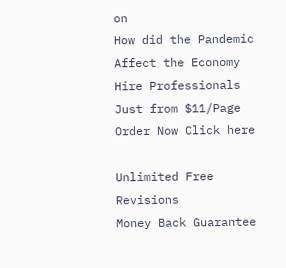on
How did the Pandemic Affect the Economy
Hire Professionals Just from $11/Page
Order Now Click here

Unlimited Free Revisions
Money Back Guarantee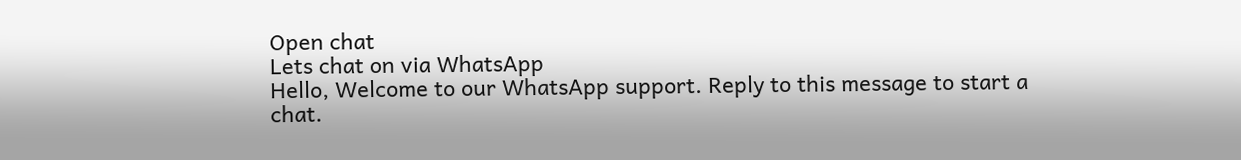Open chat
Lets chat on via WhatsApp
Hello, Welcome to our WhatsApp support. Reply to this message to start a chat.